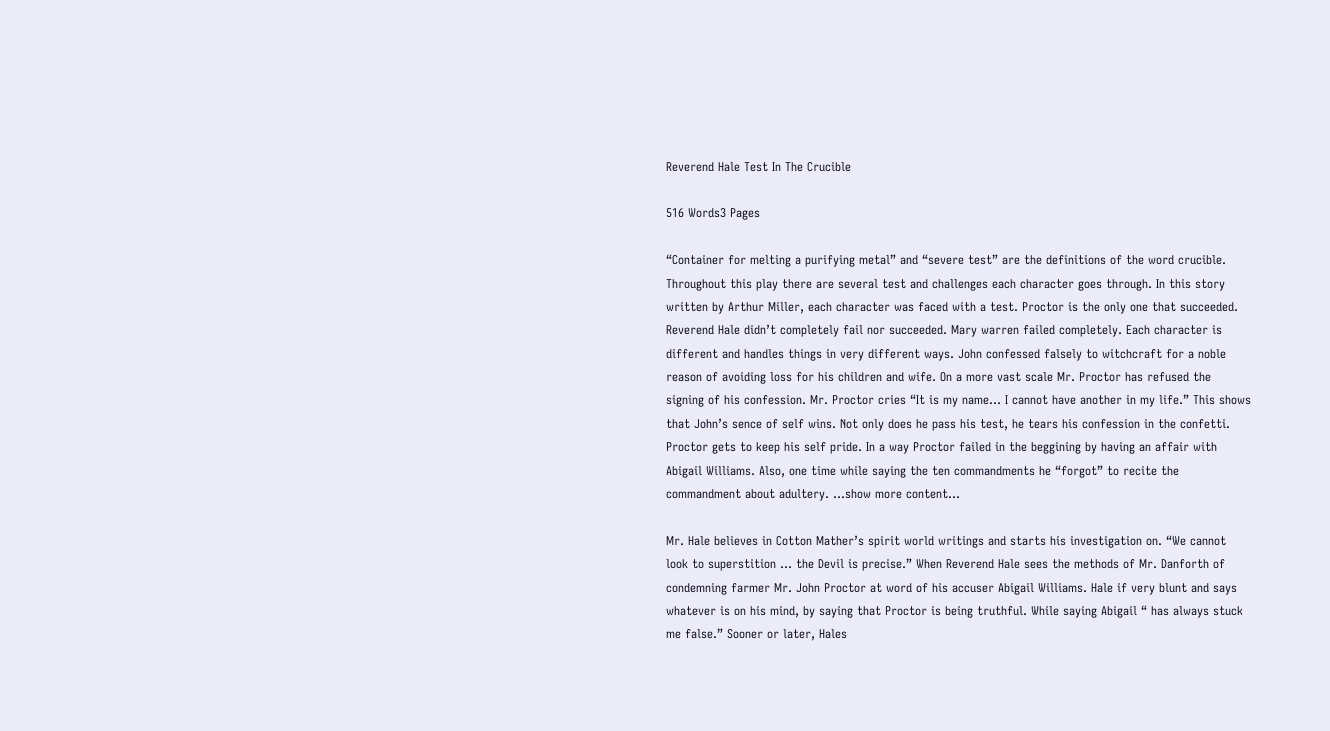Reverend Hale Test In The Crucible

516 Words3 Pages

“Container for melting a purifying metal” and “severe test” are the definitions of the word crucible. Throughout this play there are several test and challenges each character goes through. In this story written by Arthur Miller, each character was faced with a test. Proctor is the only one that succeeded. Reverend Hale didn’t completely fail nor succeeded. Mary warren failed completely. Each character is different and handles things in very different ways. John confessed falsely to witchcraft for a noble reason of avoiding loss for his children and wife. On a more vast scale Mr. Proctor has refused the signing of his confession. Mr. Proctor cries “It is my name… I cannot have another in my life.” This shows that John’s sence of self wins. Not only does he pass his test, he tears his confession in the confetti. Proctor gets to keep his self pride. In a way Proctor failed in the beggining by having an affair with Abigail Williams. Also, one time while saying the ten commandments he “forgot” to recite the commandment about adultery. …show more content…

Mr. Hale believes in Cotton Mather’s spirit world writings and starts his investigation on. “We cannot look to superstition … the Devil is precise.” When Reverend Hale sees the methods of Mr. Danforth of condemning farmer Mr. John Proctor at word of his accuser Abigail Williams. Hale if very blunt and says whatever is on his mind, by saying that Proctor is being truthful. While saying Abigail “ has always stuck me false.” Sooner or later, Hales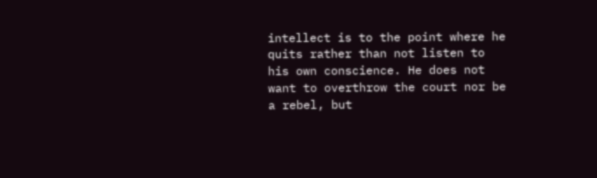intellect is to the point where he quits rather than not listen to his own conscience. He does not want to overthrow the court nor be a rebel, but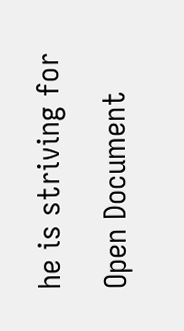he is striving for

Open Document